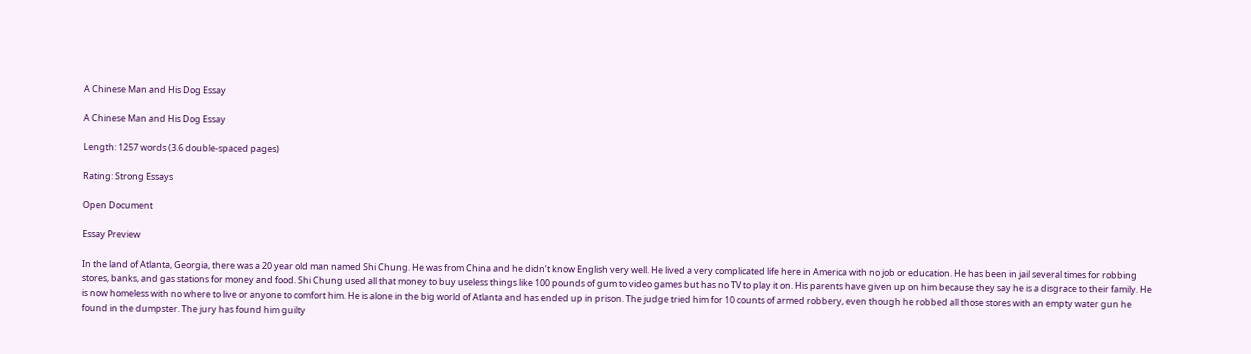A Chinese Man and His Dog Essay

A Chinese Man and His Dog Essay

Length: 1257 words (3.6 double-spaced pages)

Rating: Strong Essays

Open Document

Essay Preview

In the land of Atlanta, Georgia, there was a 20 year old man named Shi Chung. He was from China and he didn’t know English very well. He lived a very complicated life here in America with no job or education. He has been in jail several times for robbing stores, banks, and gas stations for money and food. Shi Chung used all that money to buy useless things like 100 pounds of gum to video games but has no TV to play it on. His parents have given up on him because they say he is a disgrace to their family. He is now homeless with no where to live or anyone to comfort him. He is alone in the big world of Atlanta and has ended up in prison. The judge tried him for 10 counts of armed robbery, even though he robbed all those stores with an empty water gun he found in the dumpster. The jury has found him guilty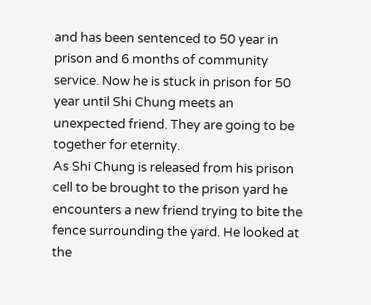and has been sentenced to 50 year in prison and 6 months of community service. Now he is stuck in prison for 50 year until Shi Chung meets an unexpected friend. They are going to be together for eternity.
As Shi Chung is released from his prison cell to be brought to the prison yard he encounters a new friend trying to bite the fence surrounding the yard. He looked at the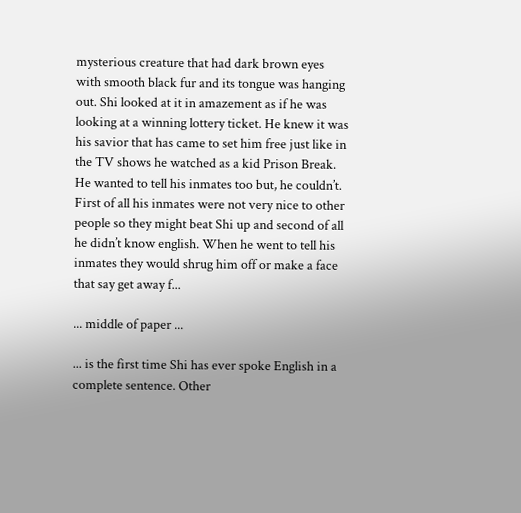mysterious creature that had dark brown eyes with smooth black fur and its tongue was hanging out. Shi looked at it in amazement as if he was looking at a winning lottery ticket. He knew it was his savior that has came to set him free just like in the TV shows he watched as a kid Prison Break. He wanted to tell his inmates too but, he couldn’t. First of all his inmates were not very nice to other people so they might beat Shi up and second of all he didn’t know english. When he went to tell his inmates they would shrug him off or make a face that say get away f...

... middle of paper ...

... is the first time Shi has ever spoke English in a complete sentence. Other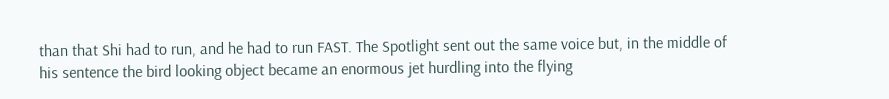than that Shi had to run, and he had to run FAST. The Spotlight sent out the same voice but, in the middle of his sentence the bird looking object became an enormous jet hurdling into the flying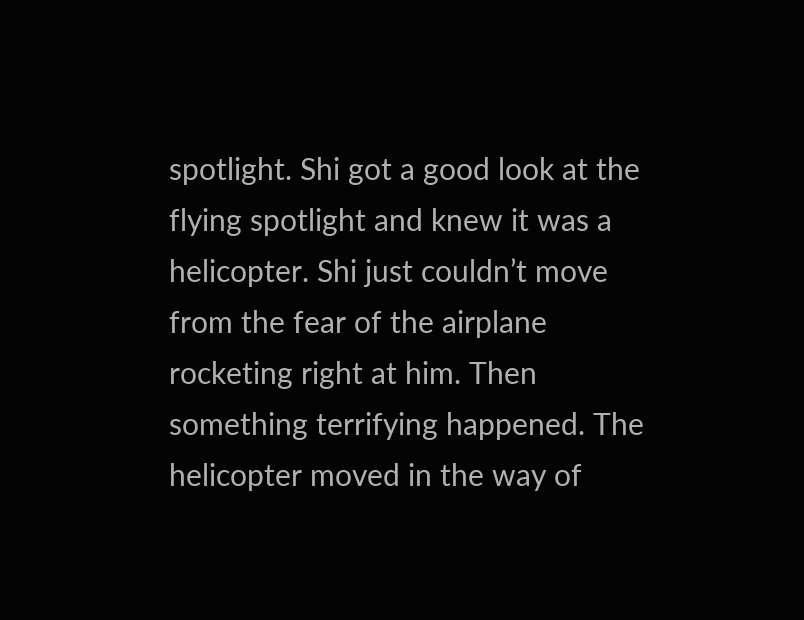spotlight. Shi got a good look at the flying spotlight and knew it was a helicopter. Shi just couldn’t move from the fear of the airplane rocketing right at him. Then something terrifying happened. The helicopter moved in the way of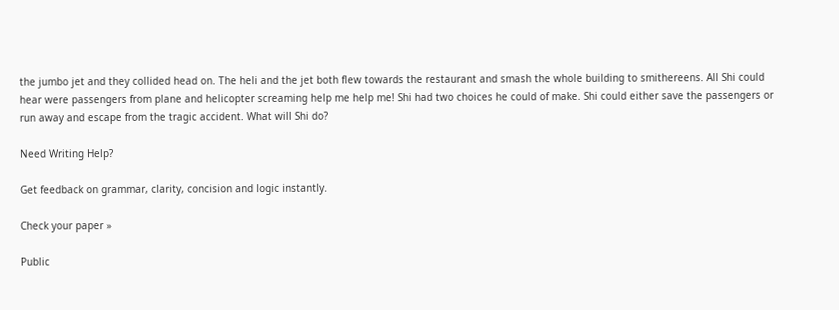the jumbo jet and they collided head on. The heli and the jet both flew towards the restaurant and smash the whole building to smithereens. All Shi could hear were passengers from plane and helicopter screaming help me help me! Shi had two choices he could of make. Shi could either save the passengers or run away and escape from the tragic accident. What will Shi do?

Need Writing Help?

Get feedback on grammar, clarity, concision and logic instantly.

Check your paper »

Public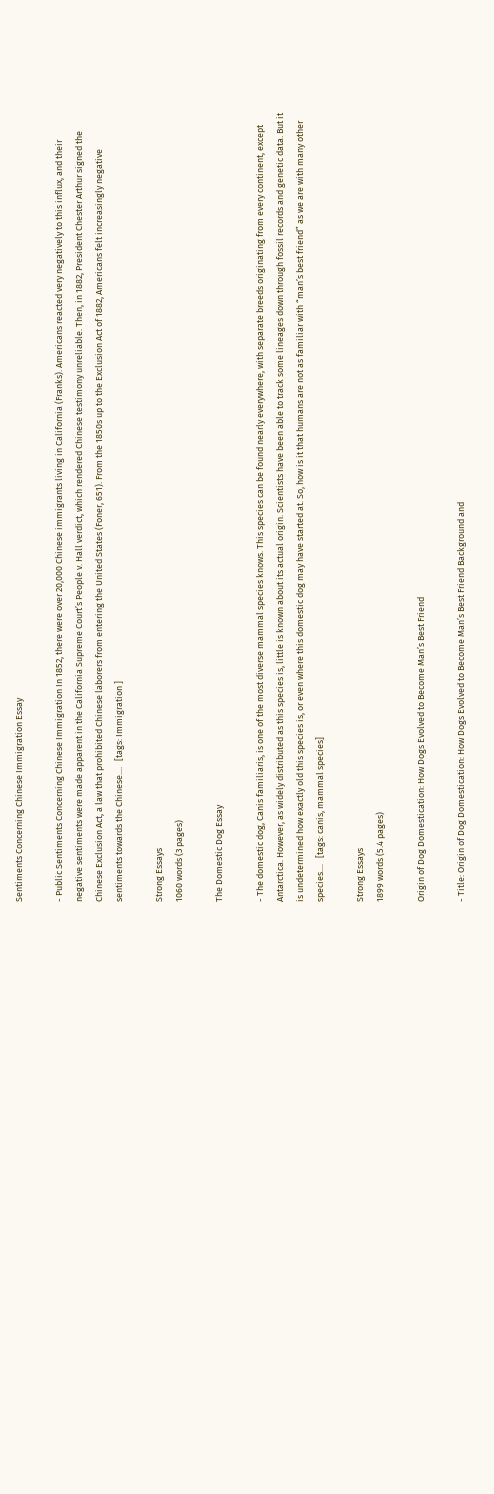Sentiments Concerning Chinese Immigration Essay

- Public Sentiments Concerning Chinese Immigration In 1852, there were over 20,000 Chinese immigrants living in California (Franks). Americans reacted very negatively to this influx, and their negative sentiments were made apparent in the California Supreme Court’s People v. Hall verdict, which rendered Chinese testimony unreliable. Then, in 1882, President Chester Arthur signed the Chinese Exclusion Act, a law that prohibited Chinese laborers from entering the United States (Foner, 651). From the 1850s up to the Exclusion Act of 1882, Americans felt increasingly negative sentiments towards the Chinese....   [tags: Immigration ]

Strong Essays
1060 words (3 pages)

The Domestic Dog Essay

- The domestic dog, Canis familiaris, is one of the most diverse mammal species knows. This species can be found nearly everywhere, with separate breeds originating from every continent, except Antarctica. However, as widely distributed as this species is, little is known about its actual origin. Scientists have been able to track some lineages down through fossil records and genetic data. But it is undetermined how exactly old this species is, or even where this domestic dog may have started at. So, how is it that humans are not as familiar with “man’s best friend” as we are with many other species....   [tags: canis, mammal species]

Strong Essays
1899 words (5.4 pages)

Origin of Dog Domestication: How Dogs Evolved to Become Man’s Best Friend

- Title: Origin of Dog Domestication: How Dogs Evolved to Become Man’s Best Friend Background and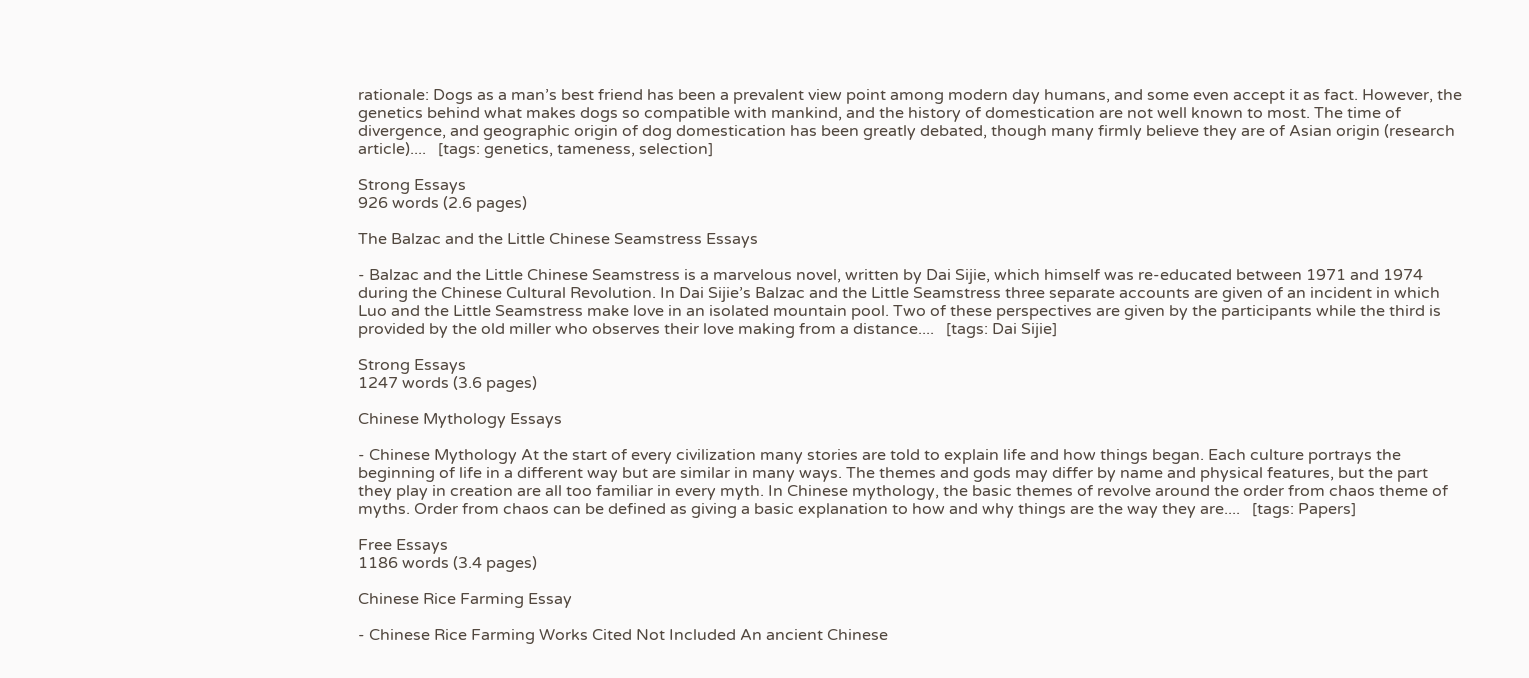rationale: Dogs as a man’s best friend has been a prevalent view point among modern day humans, and some even accept it as fact. However, the genetics behind what makes dogs so compatible with mankind, and the history of domestication are not well known to most. The time of divergence, and geographic origin of dog domestication has been greatly debated, though many firmly believe they are of Asian origin (research article)....   [tags: genetics, tameness, selection]

Strong Essays
926 words (2.6 pages)

The Balzac and the Little Chinese Seamstress Essays

- Balzac and the Little Chinese Seamstress is a marvelous novel, written by Dai Sijie, which himself was re-educated between 1971 and 1974 during the Chinese Cultural Revolution. In Dai Sijie’s Balzac and the Little Seamstress three separate accounts are given of an incident in which Luo and the Little Seamstress make love in an isolated mountain pool. Two of these perspectives are given by the participants while the third is provided by the old miller who observes their love making from a distance....   [tags: Dai Sijie]

Strong Essays
1247 words (3.6 pages)

Chinese Mythology Essays

- Chinese Mythology At the start of every civilization many stories are told to explain life and how things began. Each culture portrays the beginning of life in a different way but are similar in many ways. The themes and gods may differ by name and physical features, but the part they play in creation are all too familiar in every myth. In Chinese mythology, the basic themes of revolve around the order from chaos theme of myths. Order from chaos can be defined as giving a basic explanation to how and why things are the way they are....   [tags: Papers]

Free Essays
1186 words (3.4 pages)

Chinese Rice Farming Essay

- Chinese Rice Farming Works Cited Not Included An ancient Chinese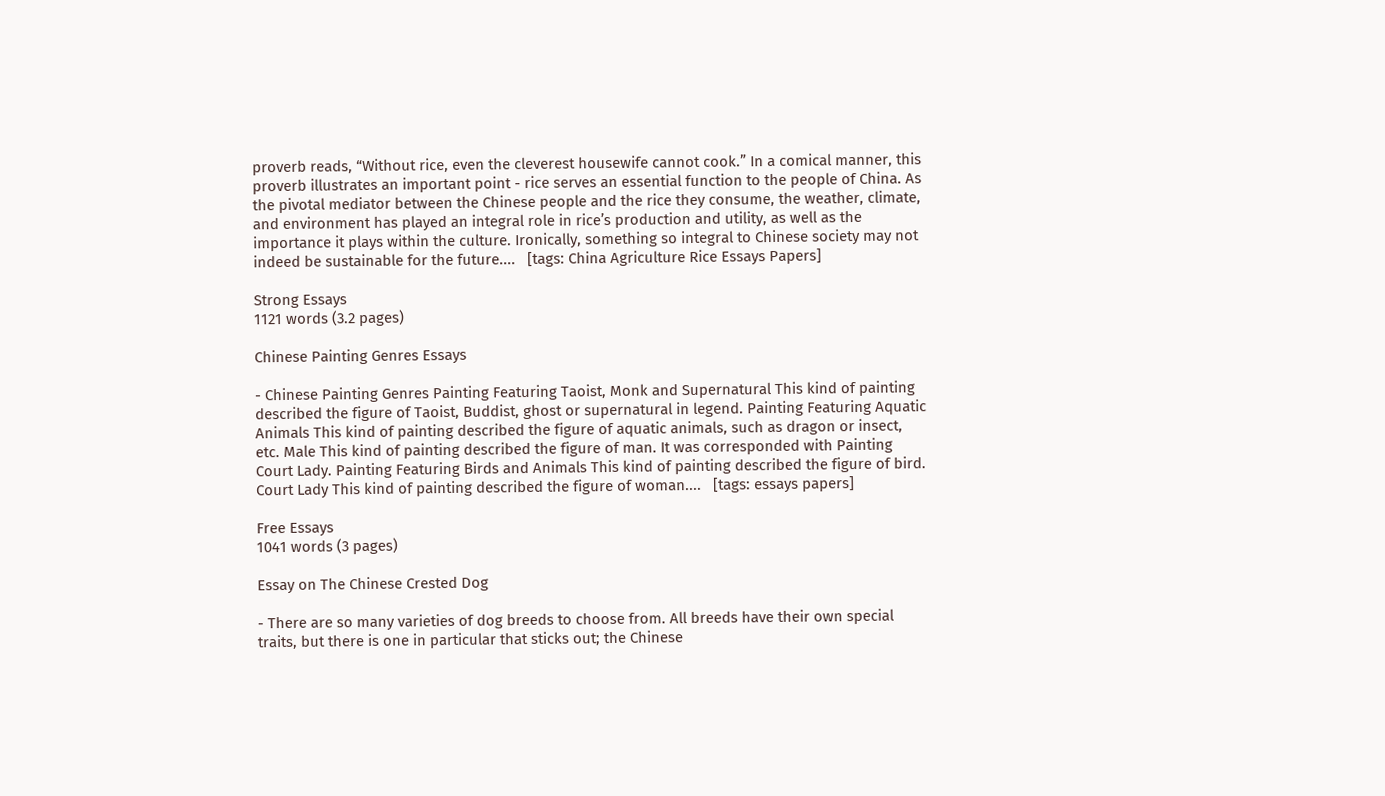proverb reads, “Without rice, even the cleverest housewife cannot cook.” In a comical manner, this proverb illustrates an important point - rice serves an essential function to the people of China. As the pivotal mediator between the Chinese people and the rice they consume, the weather, climate, and environment has played an integral role in rice’s production and utility, as well as the importance it plays within the culture. Ironically, something so integral to Chinese society may not indeed be sustainable for the future....   [tags: China Agriculture Rice Essays Papers]

Strong Essays
1121 words (3.2 pages)

Chinese Painting Genres Essays

- Chinese Painting Genres Painting Featuring Taoist, Monk and Supernatural This kind of painting described the figure of Taoist, Buddist, ghost or supernatural in legend. Painting Featuring Aquatic Animals This kind of painting described the figure of aquatic animals, such as dragon or insect, etc. Male This kind of painting described the figure of man. It was corresponded with Painting Court Lady. Painting Featuring Birds and Animals This kind of painting described the figure of bird. Court Lady This kind of painting described the figure of woman....   [tags: essays papers]

Free Essays
1041 words (3 pages)

Essay on The Chinese Crested Dog

- There are so many varieties of dog breeds to choose from. All breeds have their own special traits, but there is one in particular that sticks out; the Chinese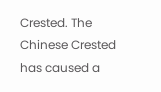Crested. The Chinese Crested has caused a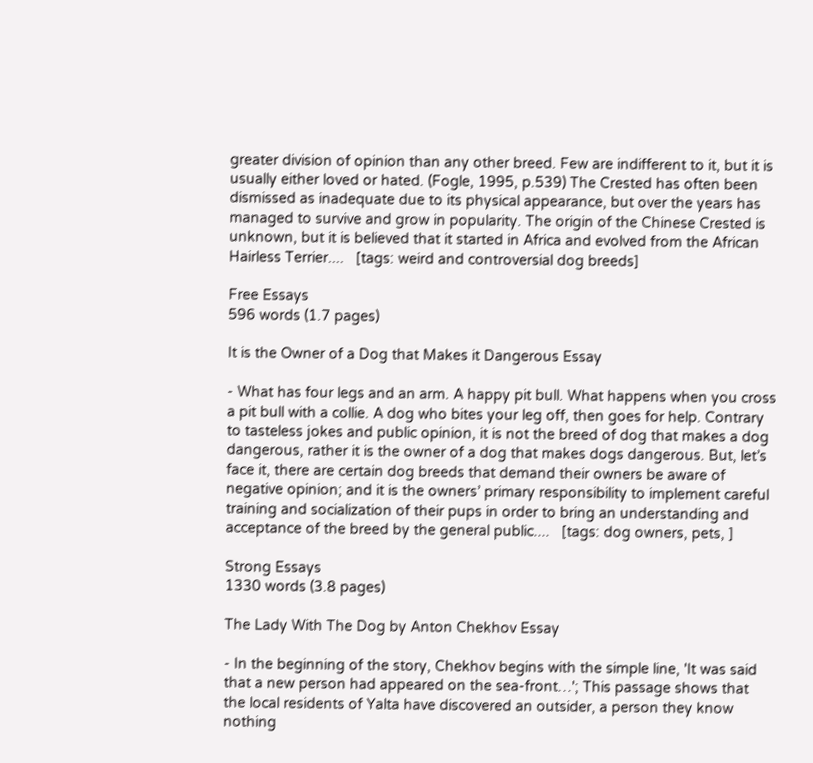greater division of opinion than any other breed. Few are indifferent to it, but it is usually either loved or hated. (Fogle, 1995, p.539) The Crested has often been dismissed as inadequate due to its physical appearance, but over the years has managed to survive and grow in popularity. The origin of the Chinese Crested is unknown, but it is believed that it started in Africa and evolved from the African Hairless Terrier....   [tags: weird and controversial dog breeds]

Free Essays
596 words (1.7 pages)

It is the Owner of a Dog that Makes it Dangerous Essay

- What has four legs and an arm. A happy pit bull. What happens when you cross a pit bull with a collie. A dog who bites your leg off, then goes for help. Contrary to tasteless jokes and public opinion, it is not the breed of dog that makes a dog dangerous, rather it is the owner of a dog that makes dogs dangerous. But, let’s face it, there are certain dog breeds that demand their owners be aware of negative opinion; and it is the owners’ primary responsibility to implement careful training and socialization of their pups in order to bring an understanding and acceptance of the breed by the general public....   [tags: dog owners, pets, ]

Strong Essays
1330 words (3.8 pages)

The Lady With The Dog by Anton Chekhov Essay

- In the beginning of the story, Chekhov begins with the simple line, 'It was said that a new person had appeared on the sea-front…'; This passage shows that the local residents of Yalta have discovered an outsider, a person they know nothing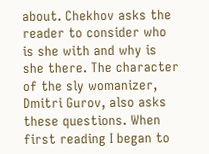about. Chekhov asks the reader to consider who is she with and why is she there. The character of the sly womanizer, Dmitri Gurov, also asks these questions. When first reading I began to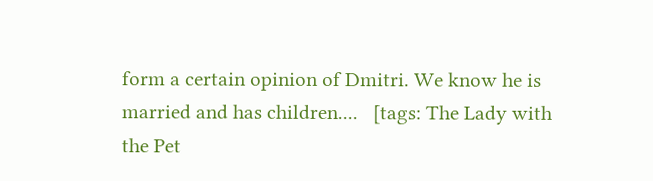form a certain opinion of Dmitri. We know he is married and has children....   [tags: The Lady with the Pet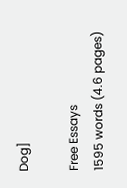Dog]

Free Essays
1595 words (4.6 pages)